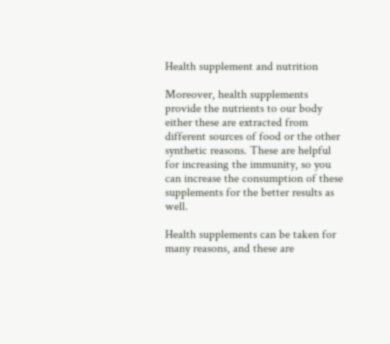Health supplement and nutrition

Moreover, health supplements provide the nutrients to our body either these are extracted from different sources of food or the other synthetic reasons. These are helpful for increasing the immunity, so you can increase the consumption of these supplements for the better results as well.

Health supplements can be taken for many reasons, and these are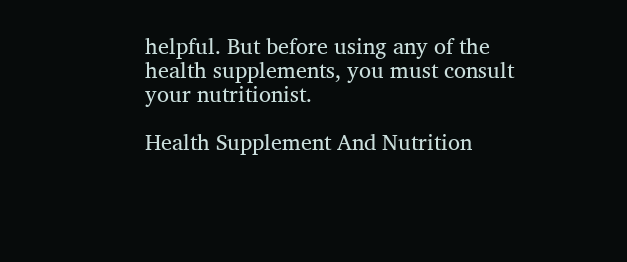helpful. But before using any of the health supplements, you must consult your nutritionist.

Health Supplement And Nutrition